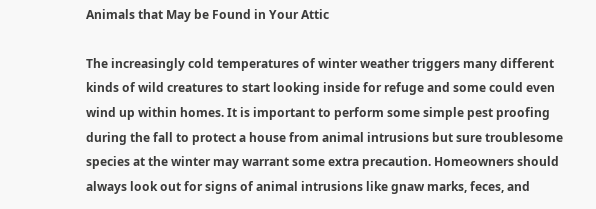Animals that May be Found in Your Attic

The increasingly cold temperatures of winter weather triggers many different kinds of wild creatures to start looking inside for refuge and some could even wind up within homes. It is important to perform some simple pest proofing during the fall to protect a house from animal intrusions but sure troublesome species at the winter may warrant some extra precaution. Homeowners should always look out for signs of animal intrusions like gnaw marks, feces, and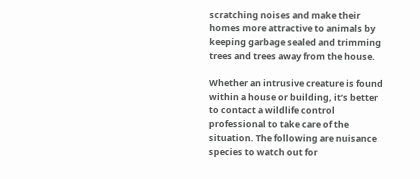scratching noises and make their homes more attractive to animals by keeping garbage sealed and trimming trees and trees away from the house.

Whether an intrusive creature is found within a house or building, it’s better to contact a wildlife control professional to take care of the situation. The following are nuisance species to watch out for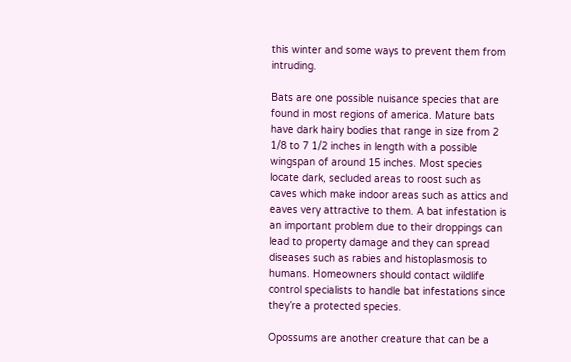this winter and some ways to prevent them from intruding.

Bats are one possible nuisance species that are found in most regions of america. Mature bats have dark hairy bodies that range in size from 2 1/8 to 7 1/2 inches in length with a possible wingspan of around 15 inches. Most species locate dark, secluded areas to roost such as caves which make indoor areas such as attics and eaves very attractive to them. A bat infestation is an important problem due to their droppings can lead to property damage and they can spread diseases such as rabies and histoplasmosis to humans. Homeowners should contact wildlife control specialists to handle bat infestations since they’re a protected species.

Opossums are another creature that can be a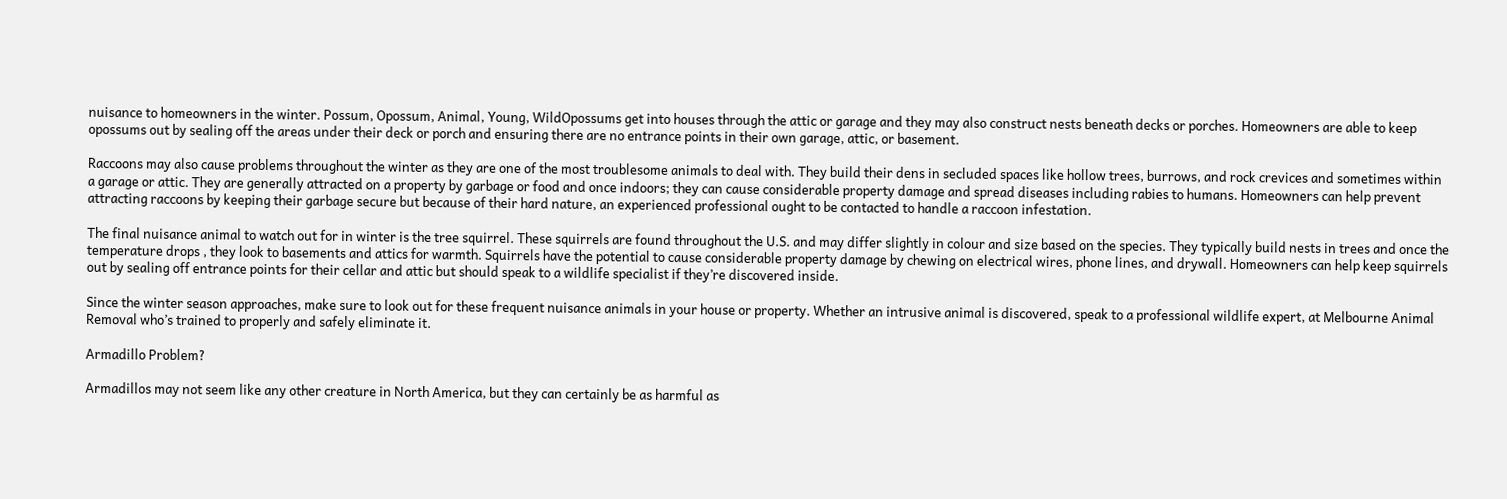nuisance to homeowners in the winter. Possum, Opossum, Animal, Young, WildOpossums get into houses through the attic or garage and they may also construct nests beneath decks or porches. Homeowners are able to keep opossums out by sealing off the areas under their deck or porch and ensuring there are no entrance points in their own garage, attic, or basement.

Raccoons may also cause problems throughout the winter as they are one of the most troublesome animals to deal with. They build their dens in secluded spaces like hollow trees, burrows, and rock crevices and sometimes within a garage or attic. They are generally attracted on a property by garbage or food and once indoors; they can cause considerable property damage and spread diseases including rabies to humans. Homeowners can help prevent attracting raccoons by keeping their garbage secure but because of their hard nature, an experienced professional ought to be contacted to handle a raccoon infestation.

The final nuisance animal to watch out for in winter is the tree squirrel. These squirrels are found throughout the U.S. and may differ slightly in colour and size based on the species. They typically build nests in trees and once the temperature drops , they look to basements and attics for warmth. Squirrels have the potential to cause considerable property damage by chewing on electrical wires, phone lines, and drywall. Homeowners can help keep squirrels out by sealing off entrance points for their cellar and attic but should speak to a wildlife specialist if they’re discovered inside.

Since the winter season approaches, make sure to look out for these frequent nuisance animals in your house or property. Whether an intrusive animal is discovered, speak to a professional wildlife expert, at Melbourne Animal Removal who’s trained to properly and safely eliminate it.

Armadillo Problem?

Armadillos may not seem like any other creature in North America, but they can certainly be as harmful as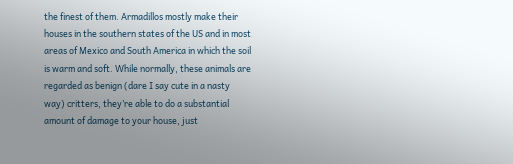the finest of them. Armadillos mostly make their houses in the southern states of the US and in most areas of Mexico and South America in which the soil is warm and soft. While normally, these animals are regarded as benign (dare I say cute in a nasty way) critters, they’re able to do a substantial amount of damage to your house, just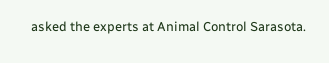asked the experts at Animal Control Sarasota.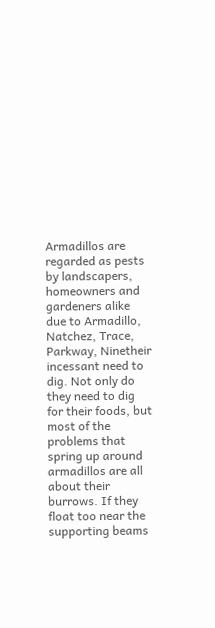Armadillos are regarded as pests by landscapers, homeowners and gardeners alike due to Armadillo, Natchez, Trace, Parkway, Ninetheir incessant need to dig. Not only do they need to dig for their foods, but most of the problems that spring up around armadillos are all about their burrows. If they float too near the supporting beams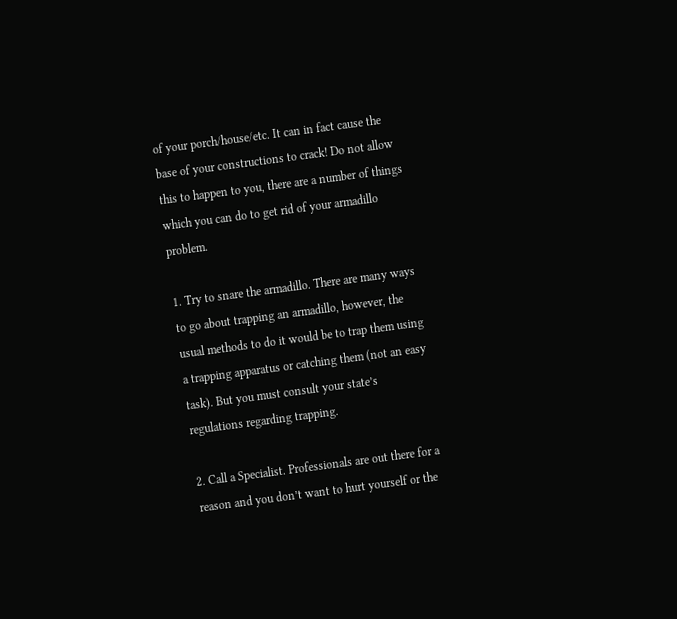of your porch/house/etc. It can in fact cause the base of your constructions to crack! Do not allow this to happen to you, there are a number of things which you can do to get rid of your armadillo problem.

1. Try to snare the armadillo. There are many ways to go about trapping an armadillo, however, the usual methods to do it would be to trap them using a trapping apparatus or catching them (not an easy task). But you must consult your state’s regulations regarding trapping.

2. Call a Specialist. Professionals are out there for a reason and you don’t want to hurt yourself or the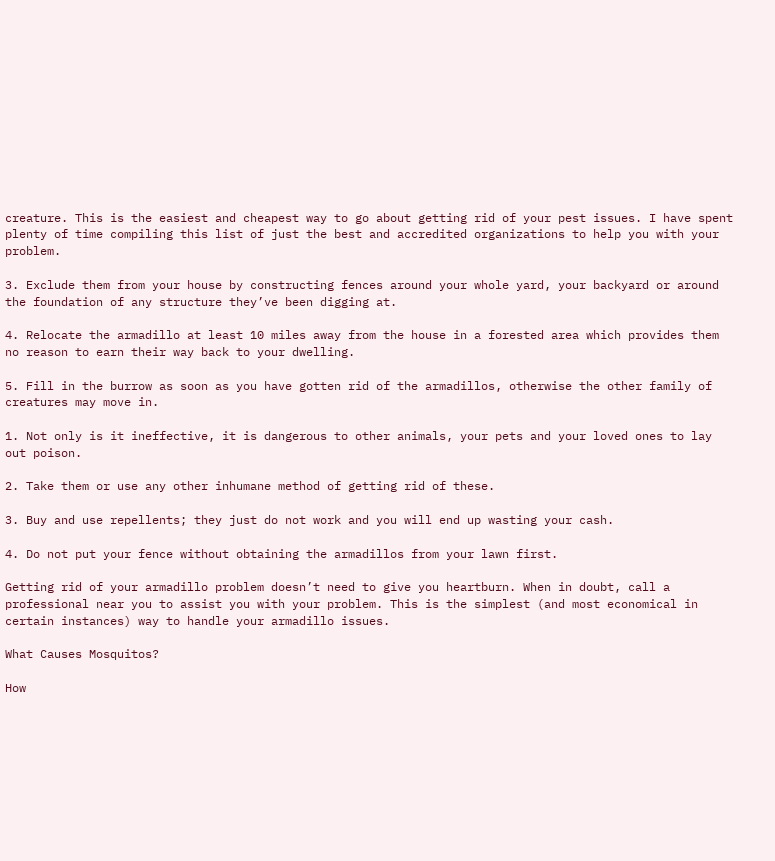creature. This is the easiest and cheapest way to go about getting rid of your pest issues. I have spent plenty of time compiling this list of just the best and accredited organizations to help you with your problem.

3. Exclude them from your house by constructing fences around your whole yard, your backyard or around the foundation of any structure they’ve been digging at.

4. Relocate the armadillo at least 10 miles away from the house in a forested area which provides them no reason to earn their way back to your dwelling.

5. Fill in the burrow as soon as you have gotten rid of the armadillos, otherwise the other family of creatures may move in.

1. Not only is it ineffective, it is dangerous to other animals, your pets and your loved ones to lay out poison.

2. Take them or use any other inhumane method of getting rid of these.

3. Buy and use repellents; they just do not work and you will end up wasting your cash.

4. Do not put your fence without obtaining the armadillos from your lawn first.

Getting rid of your armadillo problem doesn’t need to give you heartburn. When in doubt, call a professional near you to assist you with your problem. This is the simplest (and most economical in certain instances) way to handle your armadillo issues.

What Causes Mosquitos?

How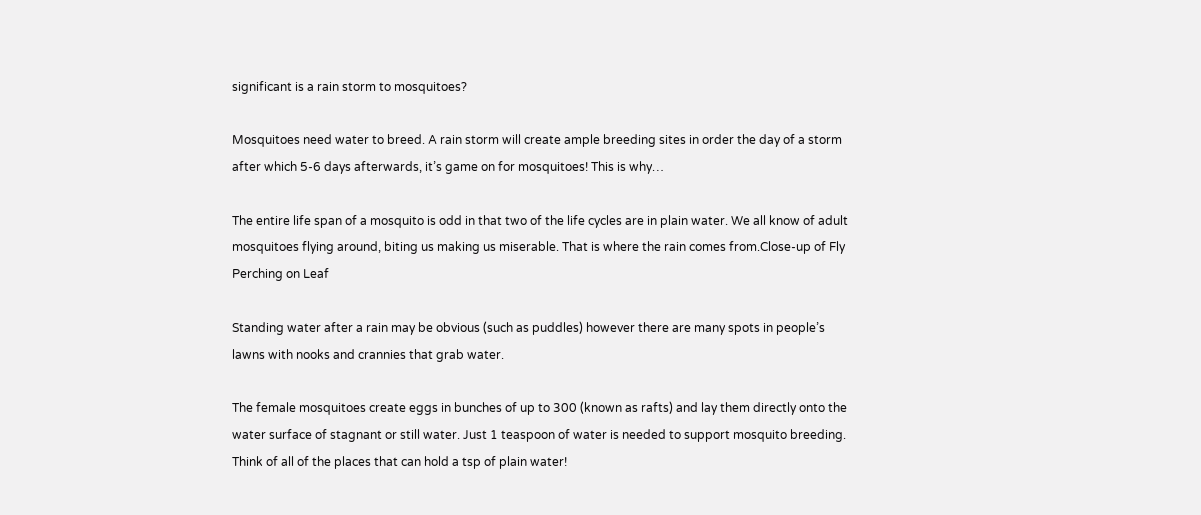significant is a rain storm to mosquitoes?

Mosquitoes need water to breed. A rain storm will create ample breeding sites in order the day of a storm after which 5-6 days afterwards, it’s game on for mosquitoes! This is why…

The entire life span of a mosquito is odd in that two of the life cycles are in plain water. We all know of adult mosquitoes flying around, biting us making us miserable. That is where the rain comes from.Close-up of Fly Perching on Leaf

Standing water after a rain may be obvious (such as puddles) however there are many spots in people’s lawns with nooks and crannies that grab water.

The female mosquitoes create eggs in bunches of up to 300 (known as rafts) and lay them directly onto the water surface of stagnant or still water. Just 1 teaspoon of water is needed to support mosquito breeding. Think of all of the places that can hold a tsp of plain water!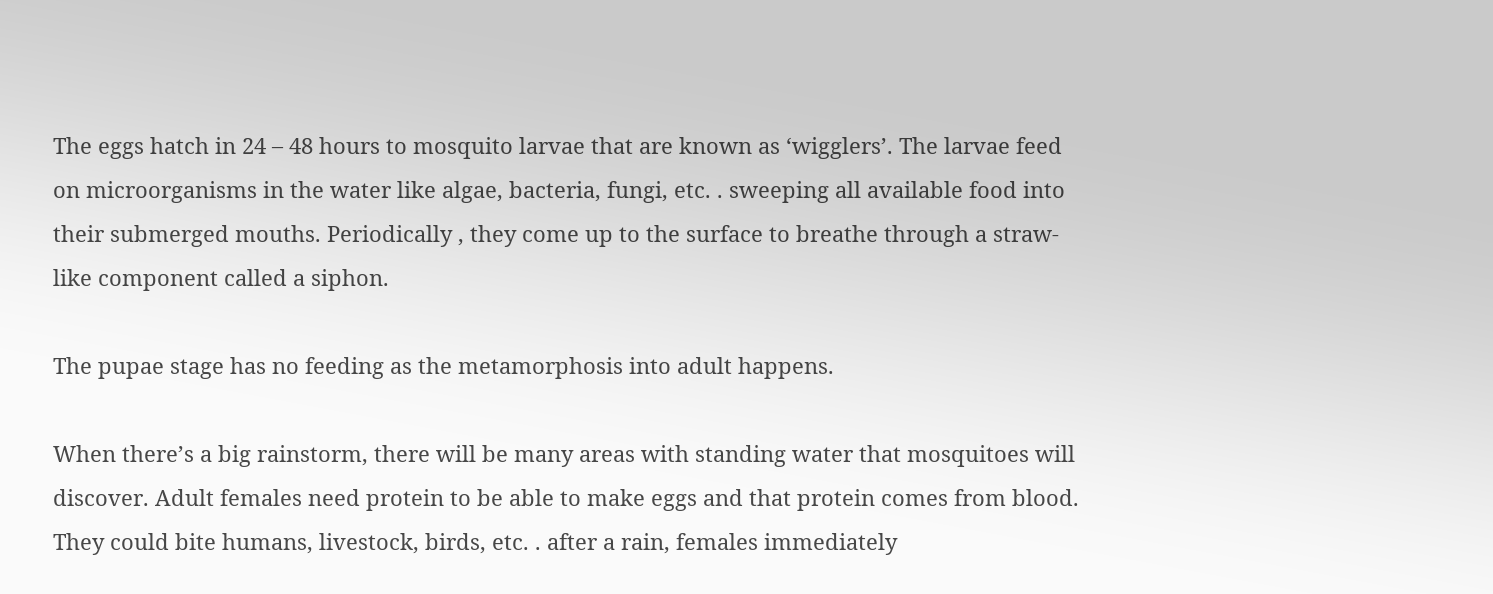The eggs hatch in 24 – 48 hours to mosquito larvae that are known as ‘wigglers’. The larvae feed on microorganisms in the water like algae, bacteria, fungi, etc. . sweeping all available food into their submerged mouths. Periodically , they come up to the surface to breathe through a straw-like component called a siphon.

The pupae stage has no feeding as the metamorphosis into adult happens.

When there’s a big rainstorm, there will be many areas with standing water that mosquitoes will discover. Adult females need protein to be able to make eggs and that protein comes from blood. They could bite humans, livestock, birds, etc. . after a rain, females immediately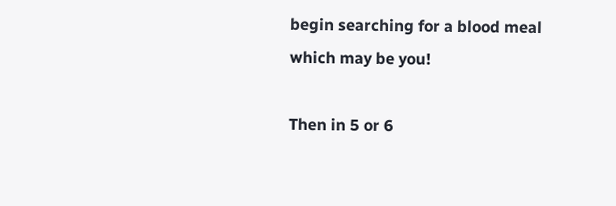begin searching for a blood meal which may be you!

Then in 5 or 6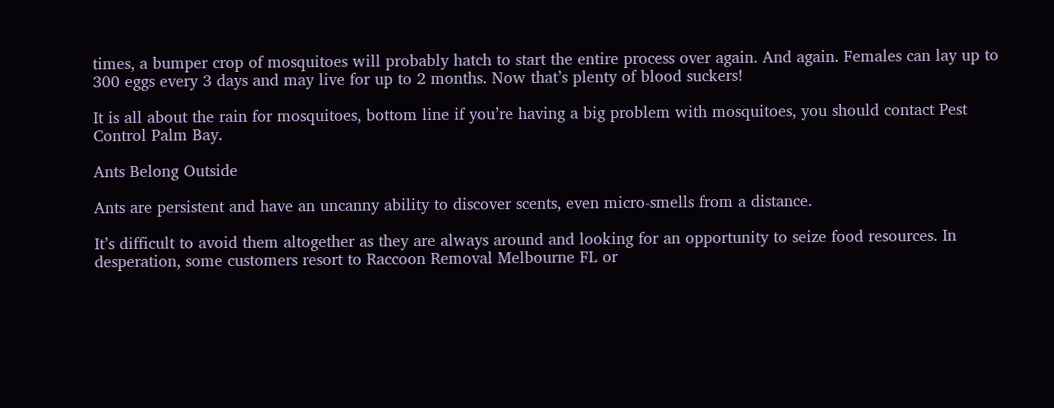times, a bumper crop of mosquitoes will probably hatch to start the entire process over again. And again. Females can lay up to 300 eggs every 3 days and may live for up to 2 months. Now that’s plenty of blood suckers!

It is all about the rain for mosquitoes, bottom line if you’re having a big problem with mosquitoes, you should contact Pest Control Palm Bay.

Ants Belong Outside

Ants are persistent and have an uncanny ability to discover scents, even micro-smells from a distance.

It’s difficult to avoid them altogether as they are always around and looking for an opportunity to seize food resources. In desperation, some customers resort to Raccoon Removal Melbourne FL or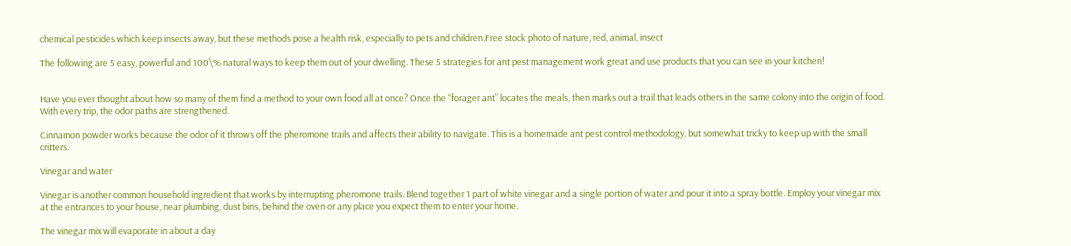chemical pesticides which keep insects away, but these methods pose a health risk, especially to pets and children.Free stock photo of nature, red, animal, insect

The following are 5 easy, powerful and 100\% natural ways to keep them out of your dwelling. These 5 strategies for ant pest management work great and use products that you can see in your kitchen!


Have you ever thought about how so many of them find a method to your own food all at once? Once the “forager ant” locates the meals, then marks out a trail that leads others in the same colony into the origin of food. With every trip, the odor paths are strengthened.

Cinnamon powder works because the odor of it throws off the pheromone trails and affects their ability to navigate. This is a homemade ant pest control methodology, but somewhat tricky to keep up with the small critters.

Vinegar and water

Vinegar is another common household ingredient that works by interrupting pheromone trails. Blend together 1 part of white vinegar and a single portion of water and pour it into a spray bottle. Employ your vinegar mix at the entrances to your house, near plumbing, dust bins, behind the oven or any place you expect them to enter your home.

The vinegar mix will evaporate in about a day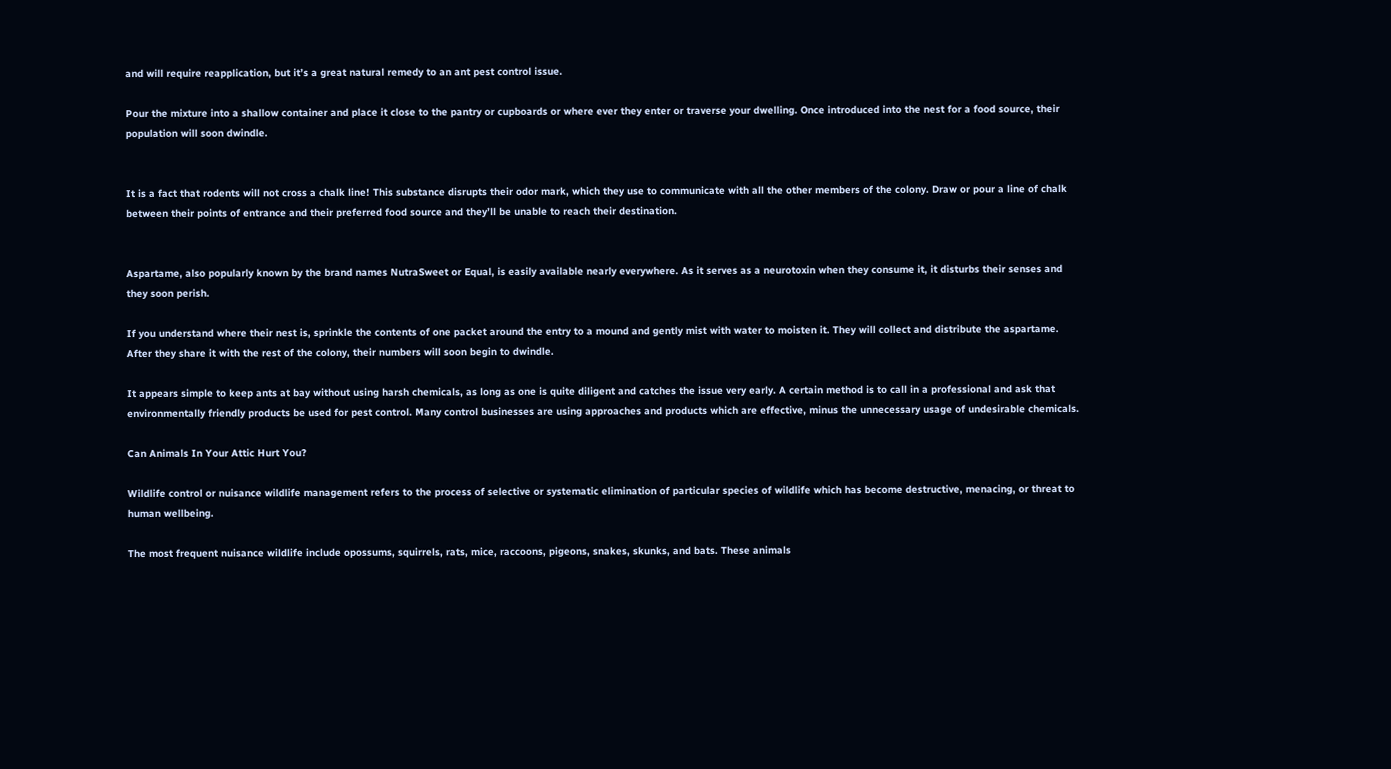and will require reapplication, but it’s a great natural remedy to an ant pest control issue.

Pour the mixture into a shallow container and place it close to the pantry or cupboards or where ever they enter or traverse your dwelling. Once introduced into the nest for a food source, their population will soon dwindle.


It is a fact that rodents will not cross a chalk line! This substance disrupts their odor mark, which they use to communicate with all the other members of the colony. Draw or pour a line of chalk between their points of entrance and their preferred food source and they’ll be unable to reach their destination.


Aspartame, also popularly known by the brand names NutraSweet or Equal, is easily available nearly everywhere. As it serves as a neurotoxin when they consume it, it disturbs their senses and they soon perish.

If you understand where their nest is, sprinkle the contents of one packet around the entry to a mound and gently mist with water to moisten it. They will collect and distribute the aspartame. After they share it with the rest of the colony, their numbers will soon begin to dwindle.

It appears simple to keep ants at bay without using harsh chemicals, as long as one is quite diligent and catches the issue very early. A certain method is to call in a professional and ask that environmentally friendly products be used for pest control. Many control businesses are using approaches and products which are effective, minus the unnecessary usage of undesirable chemicals.

Can Animals In Your Attic Hurt You?

Wildlife control or nuisance wildlife management refers to the process of selective or systematic elimination of particular species of wildlife which has become destructive, menacing, or threat to human wellbeing.

The most frequent nuisance wildlife include opossums, squirrels, rats, mice, raccoons, pigeons, snakes, skunks, and bats. These animals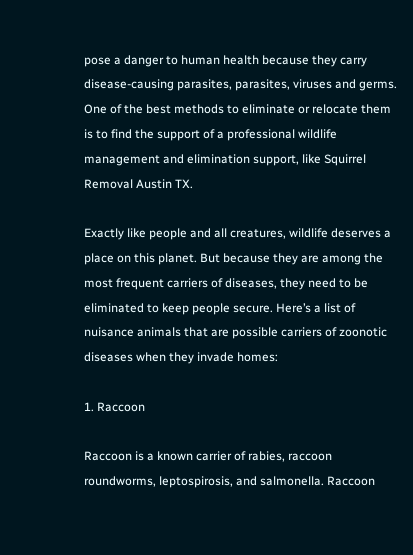pose a danger to human health because they carry disease-causing parasites, parasites, viruses and germs. One of the best methods to eliminate or relocate them is to find the support of a professional wildlife management and elimination support, like Squirrel Removal Austin TX.

Exactly like people and all creatures, wildlife deserves a place on this planet. But because they are among the most frequent carriers of diseases, they need to be eliminated to keep people secure. Here’s a list of nuisance animals that are possible carriers of zoonotic diseases when they invade homes:

1. Raccoon

Raccoon is a known carrier of rabies, raccoon roundworms, leptospirosis, and salmonella. Raccoon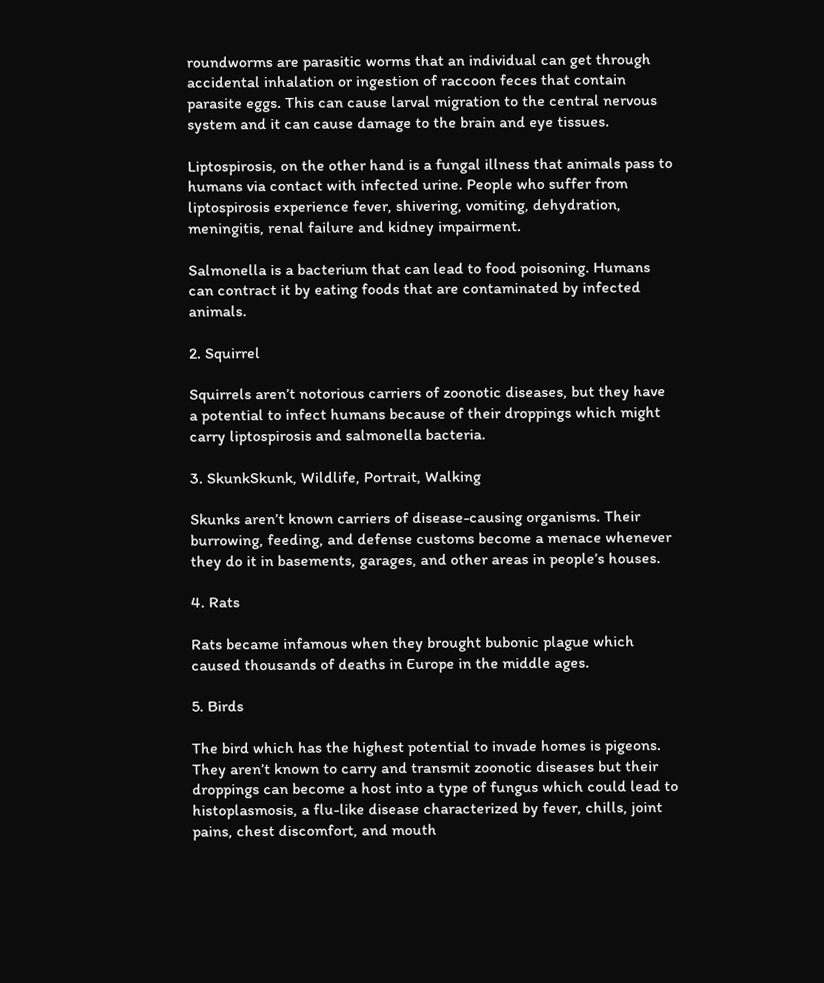roundworms are parasitic worms that an individual can get through accidental inhalation or ingestion of raccoon feces that contain parasite eggs. This can cause larval migration to the central nervous system and it can cause damage to the brain and eye tissues.

Liptospirosis, on the other hand is a fungal illness that animals pass to humans via contact with infected urine. People who suffer from liptospirosis experience fever, shivering, vomiting, dehydration, meningitis, renal failure and kidney impairment.

Salmonella is a bacterium that can lead to food poisoning. Humans can contract it by eating foods that are contaminated by infected animals.

2. Squirrel

Squirrels aren’t notorious carriers of zoonotic diseases, but they have a potential to infect humans because of their droppings which might carry liptospirosis and salmonella bacteria.

3. SkunkSkunk, Wildlife, Portrait, Walking

Skunks aren’t known carriers of disease-causing organisms. Their burrowing, feeding, and defense customs become a menace whenever they do it in basements, garages, and other areas in people’s houses.

4. Rats

Rats became infamous when they brought bubonic plague which caused thousands of deaths in Europe in the middle ages.

5. Birds

The bird which has the highest potential to invade homes is pigeons. They aren’t known to carry and transmit zoonotic diseases but their droppings can become a host into a type of fungus which could lead to histoplasmosis, a flu-like disease characterized by fever, chills, joint pains, chest discomfort, and mouth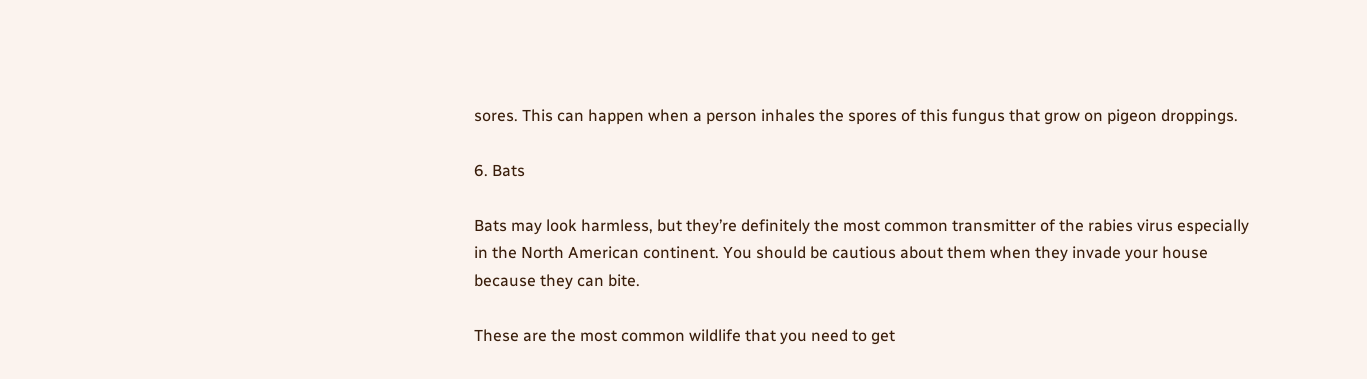sores. This can happen when a person inhales the spores of this fungus that grow on pigeon droppings.

6. Bats

Bats may look harmless, but they’re definitely the most common transmitter of the rabies virus especially in the North American continent. You should be cautious about them when they invade your house because they can bite.

These are the most common wildlife that you need to get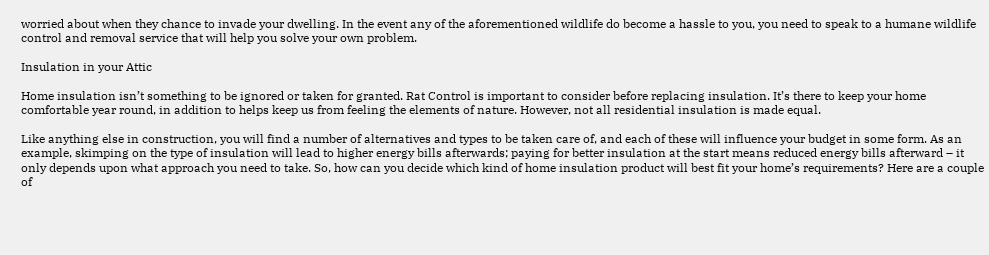worried about when they chance to invade your dwelling. In the event any of the aforementioned wildlife do become a hassle to you, you need to speak to a humane wildlife control and removal service that will help you solve your own problem.

Insulation in your Attic

Home insulation isn’t something to be ignored or taken for granted. Rat Control is important to consider before replacing insulation. It’s there to keep your home comfortable year round, in addition to helps keep us from feeling the elements of nature. However, not all residential insulation is made equal.

Like anything else in construction, you will find a number of alternatives and types to be taken care of, and each of these will influence your budget in some form. As an example, skimping on the type of insulation will lead to higher energy bills afterwards; paying for better insulation at the start means reduced energy bills afterward – it only depends upon what approach you need to take. So, how can you decide which kind of home insulation product will best fit your home’s requirements? Here are a couple of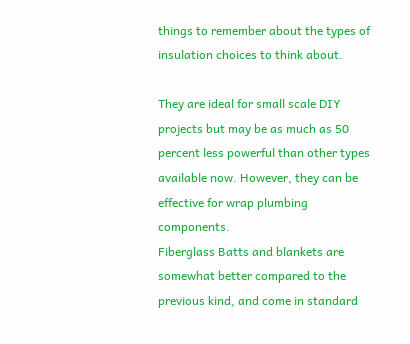things to remember about the types of insulation choices to think about.

They are ideal for small scale DIY projects but may be as much as 50 percent less powerful than other types available now. However, they can be effective for wrap plumbing components.
Fiberglass Batts and blankets are somewhat better compared to the previous kind, and come in standard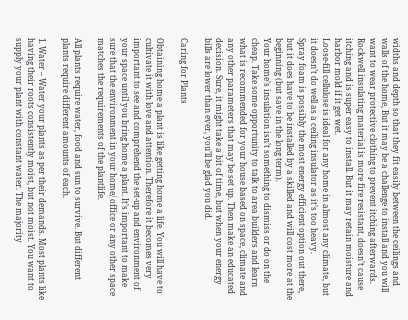widths and depth so that they fit easily between the ceilings and walls of the home, But it may be a challenge to install and you will want to wear protective clothing to prevent itching afterwards.
Rockwell insulating material is more fire resistant, doesn’t cause itching and is super easy to install. But it may retain moisture and harbor mold if it get wet.
Loose-fill cellulose is ideal for any home in almost any climate, but it doesn’t do well as a ceiling insulator as it’s too heavy.
Spray foam is possibly the most energy efficient option out there, but it does have to be installed by a skilled and will cost more at the beginning (but save in the long term).
Your home’s insulation isn’t something to dismiss or do on the cheap. Take some opportunity to talk to area builders and learn what is recommended for your house based on space, climate and any other parameters that may be set up. Then make an educated decision. Sure, it might take a bit of time, but when your energy bills are lower than ever, you’ll be glad you did.

Caring for Plants

Obtaining home a plant is like getting home a life. You will have to cultivate it with love and attention. Therefore it becomes very important to see and comprehend the set-up and environment of your space until you bring home a plant. It’s important to make sure that the environment in your home/ office or any other space matches the requirements of the plantlife.

All plants require water, food and sun to survive. But different plants require different amounts of each.

1. Water – Water your plants as per their demands. Most plants like having their roots consistently moist, but not moist. You want to supply your plant with constant water. The majority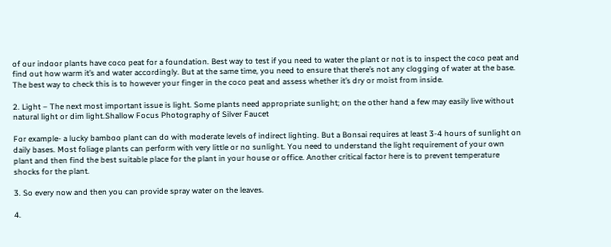of our indoor plants have coco peat for a foundation. Best way to test if you need to water the plant or not is to inspect the coco peat and find out how warm it’s and water accordingly. But at the same time, you need to ensure that there’s not any clogging of water at the base. The best way to check this is to however your finger in the coco peat and assess whether it’s dry or moist from inside.

2. Light – The next most important issue is light. Some plants need appropriate sunlight; on the other hand a few may easily live without natural light or dim light.Shallow Focus Photography of Silver Faucet

For example- a lucky bamboo plant can do with moderate levels of indirect lighting. But a Bonsai requires at least 3-4 hours of sunlight on daily bases. Most foliage plants can perform with very little or no sunlight. You need to understand the light requirement of your own plant and then find the best suitable place for the plant in your house or office. Another critical factor here is to prevent temperature shocks for the plant.

3. So every now and then you can provide spray water on the leaves.

4.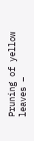Pruning of yellow leaves –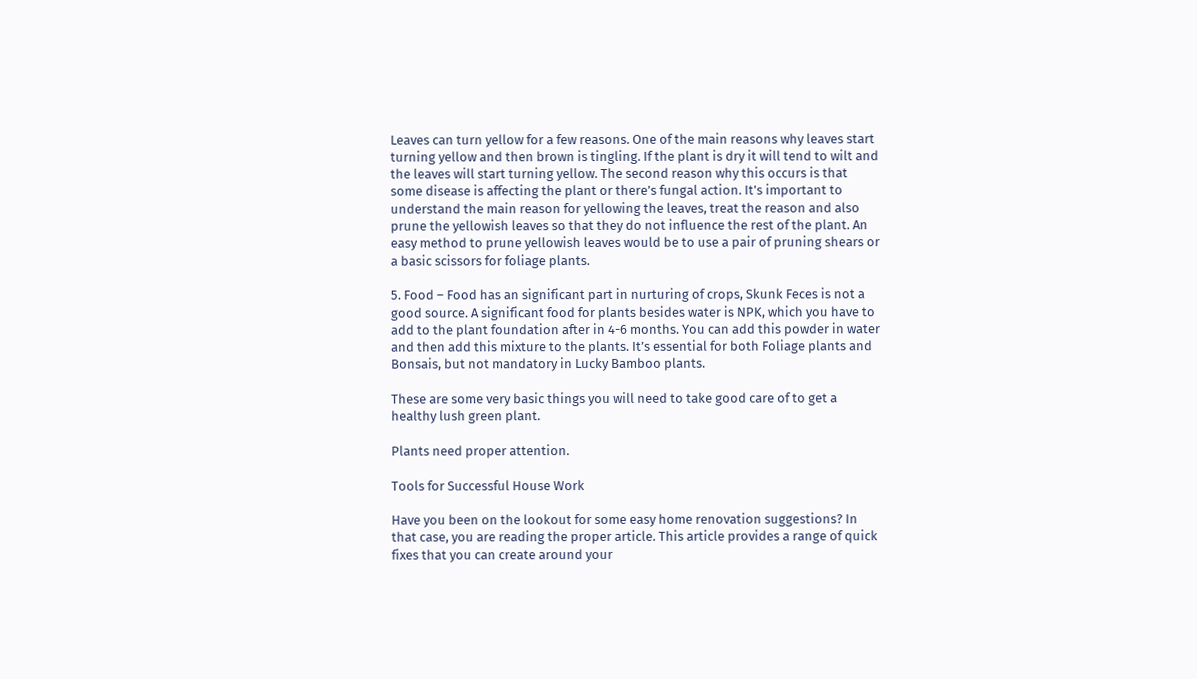Leaves can turn yellow for a few reasons. One of the main reasons why leaves start turning yellow and then brown is tingling. If the plant is dry it will tend to wilt and the leaves will start turning yellow. The second reason why this occurs is that some disease is affecting the plant or there’s fungal action. It’s important to understand the main reason for yellowing the leaves, treat the reason and also prune the yellowish leaves so that they do not influence the rest of the plant. An easy method to prune yellowish leaves would be to use a pair of pruning shears or a basic scissors for foliage plants.

5. Food – Food has an significant part in nurturing of crops, Skunk Feces is not a good source. A significant food for plants besides water is NPK, which you have to add to the plant foundation after in 4-6 months. You can add this powder in water and then add this mixture to the plants. It’s essential for both Foliage plants and Bonsais, but not mandatory in Lucky Bamboo plants.

These are some very basic things you will need to take good care of to get a healthy lush green plant.

Plants need proper attention.

Tools for Successful House Work

Have you been on the lookout for some easy home renovation suggestions? In that case, you are reading the proper article. This article provides a range of quick fixes that you can create around your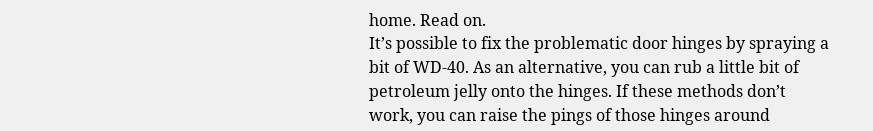home. Read on.
It’s possible to fix the problematic door hinges by spraying a bit of WD-40. As an alternative, you can rub a little bit of petroleum jelly onto the hinges. If these methods don’t work, you can raise the pings of those hinges around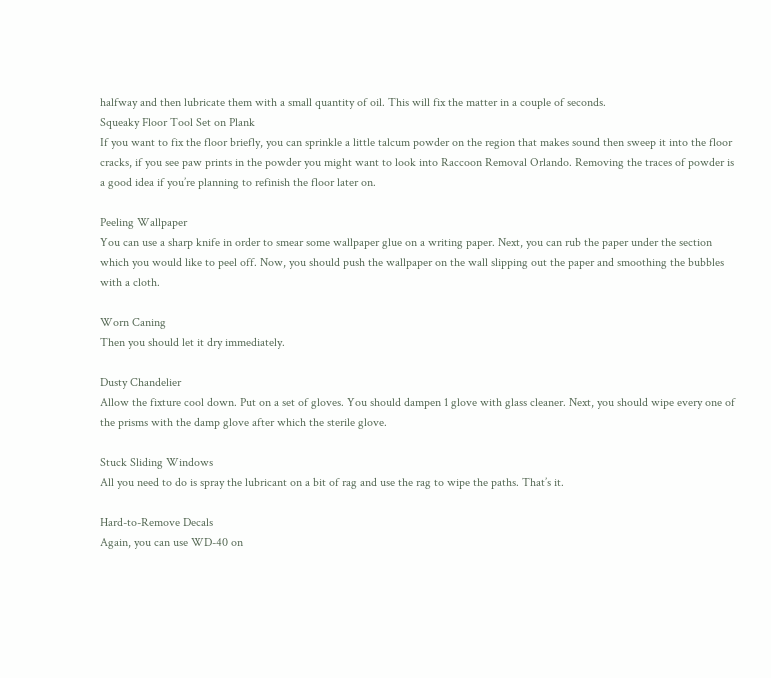halfway and then lubricate them with a small quantity of oil. This will fix the matter in a couple of seconds.
Squeaky Floor Tool Set on Plank
If you want to fix the floor briefly, you can sprinkle a little talcum powder on the region that makes sound then sweep it into the floor cracks, if you see paw prints in the powder you might want to look into Raccoon Removal Orlando. Removing the traces of powder is a good idea if you’re planning to refinish the floor later on.

Peeling Wallpaper
You can use a sharp knife in order to smear some wallpaper glue on a writing paper. Next, you can rub the paper under the section which you would like to peel off. Now, you should push the wallpaper on the wall slipping out the paper and smoothing the bubbles with a cloth.

Worn Caning
Then you should let it dry immediately.

Dusty Chandelier
Allow the fixture cool down. Put on a set of gloves. You should dampen 1 glove with glass cleaner. Next, you should wipe every one of the prisms with the damp glove after which the sterile glove.

Stuck Sliding Windows
All you need to do is spray the lubricant on a bit of rag and use the rag to wipe the paths. That’s it.

Hard-to-Remove Decals
Again, you can use WD-40 on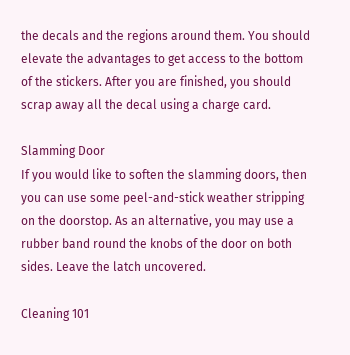the decals and the regions around them. You should elevate the advantages to get access to the bottom of the stickers. After you are finished, you should scrap away all the decal using a charge card.

Slamming Door
If you would like to soften the slamming doors, then you can use some peel-and-stick weather stripping on the doorstop. As an alternative, you may use a rubber band round the knobs of the door on both sides. Leave the latch uncovered.

Cleaning 101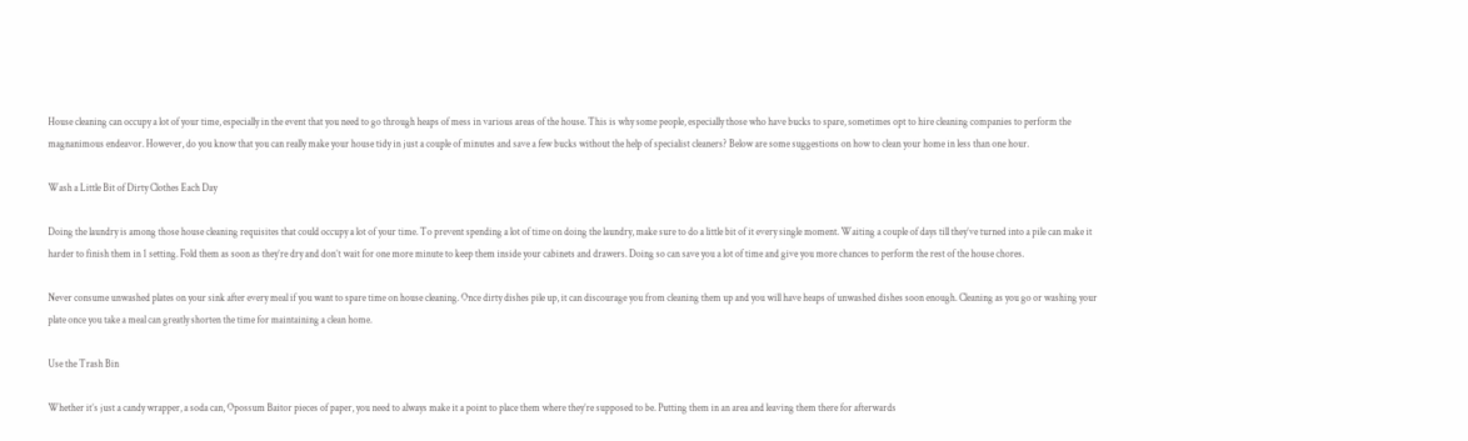House cleaning can occupy a lot of your time, especially in the event that you need to go through heaps of mess in various areas of the house. This is why some people, especially those who have bucks to spare, sometimes opt to hire cleaning companies to perform the magnanimous endeavor. However, do you know that you can really make your house tidy in just a couple of minutes and save a few bucks without the help of specialist cleaners? Below are some suggestions on how to clean your home in less than one hour.

Wash a Little Bit of Dirty Clothes Each Day

Doing the laundry is among those house cleaning requisites that could occupy a lot of your time. To prevent spending a lot of time on doing the laundry, make sure to do a little bit of it every single moment. Waiting a couple of days till they’ve turned into a pile can make it harder to finish them in 1 setting. Fold them as soon as they’re dry and don’t wait for one more minute to keep them inside your cabinets and drawers. Doing so can save you a lot of time and give you more chances to perform the rest of the house chores.

Never consume unwashed plates on your sink after every meal if you want to spare time on house cleaning. Once dirty dishes pile up, it can discourage you from cleaning them up and you will have heaps of unwashed dishes soon enough. Cleaning as you go or washing your plate once you take a meal can greatly shorten the time for maintaining a clean home.

Use the Trash Bin

Whether it’s just a candy wrapper, a soda can, Opossum Baitor pieces of paper, you need to always make it a point to place them where they’re supposed to be. Putting them in an area and leaving them there for afterwards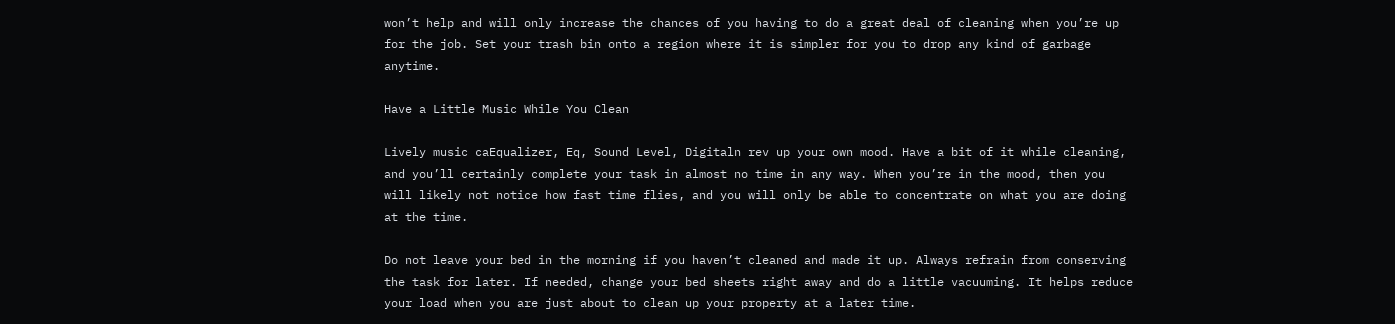won’t help and will only increase the chances of you having to do a great deal of cleaning when you’re up for the job. Set your trash bin onto a region where it is simpler for you to drop any kind of garbage anytime.

Have a Little Music While You Clean

Lively music caEqualizer, Eq, Sound Level, Digitaln rev up your own mood. Have a bit of it while cleaning, and you’ll certainly complete your task in almost no time in any way. When you’re in the mood, then you will likely not notice how fast time flies, and you will only be able to concentrate on what you are doing at the time.

Do not leave your bed in the morning if you haven’t cleaned and made it up. Always refrain from conserving the task for later. If needed, change your bed sheets right away and do a little vacuuming. It helps reduce your load when you are just about to clean up your property at a later time.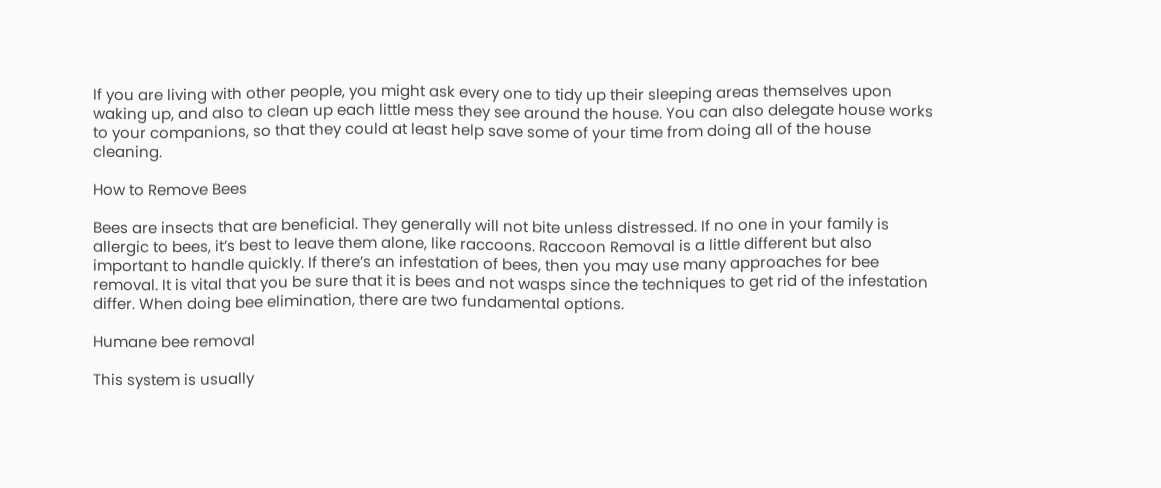If you are living with other people, you might ask every one to tidy up their sleeping areas themselves upon waking up, and also to clean up each little mess they see around the house. You can also delegate house works to your companions, so that they could at least help save some of your time from doing all of the house cleaning.

How to Remove Bees

Bees are insects that are beneficial. They generally will not bite unless distressed. If no one in your family is allergic to bees, it’s best to leave them alone, like raccoons. Raccoon Removal is a little different but also important to handle quickly. If there’s an infestation of bees, then you may use many approaches for bee removal. It is vital that you be sure that it is bees and not wasps since the techniques to get rid of the infestation differ. When doing bee elimination, there are two fundamental options.

Humane bee removal

This system is usually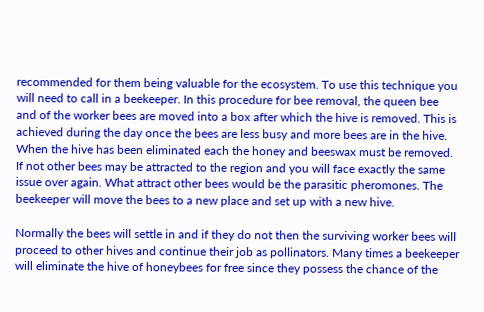recommended for them being valuable for the ecosystem. To use this technique you will need to call in a beekeeper. In this procedure for bee removal, the queen bee and of the worker bees are moved into a box after which the hive is removed. This is achieved during the day once the bees are less busy and more bees are in the hive. When the hive has been eliminated each the honey and beeswax must be removed. If not other bees may be attracted to the region and you will face exactly the same issue over again. What attract other bees would be the parasitic pheromones. The beekeeper will move the bees to a new place and set up with a new hive.

Normally the bees will settle in and if they do not then the surviving worker bees will proceed to other hives and continue their job as pollinators. Many times a beekeeper will eliminate the hive of honeybees for free since they possess the chance of the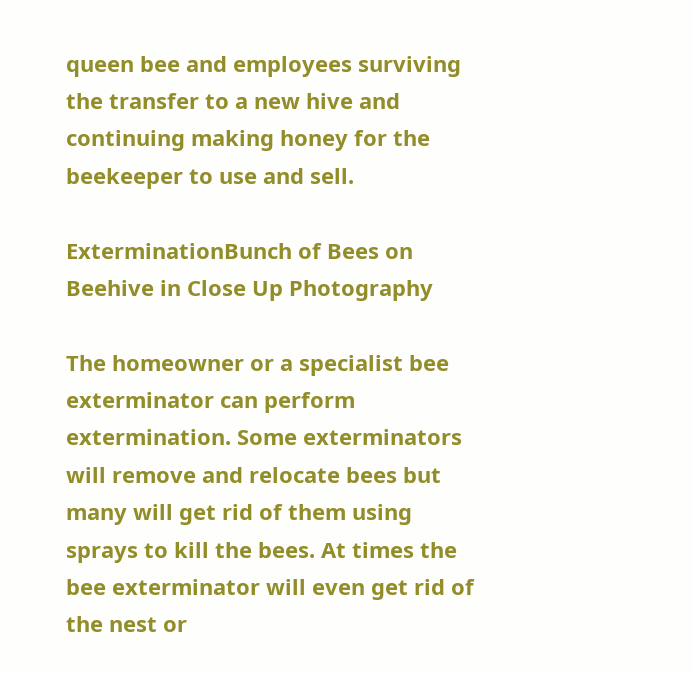queen bee and employees surviving the transfer to a new hive and continuing making honey for the beekeeper to use and sell.

ExterminationBunch of Bees on Beehive in Close Up Photography

The homeowner or a specialist bee exterminator can perform extermination. Some exterminators will remove and relocate bees but many will get rid of them using sprays to kill the bees. At times the bee exterminator will even get rid of the nest or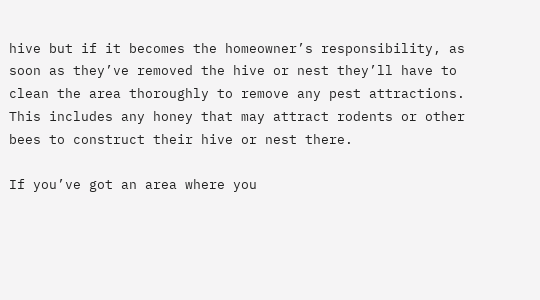hive but if it becomes the homeowner’s responsibility, as soon as they’ve removed the hive or nest they’ll have to clean the area thoroughly to remove any pest attractions. This includes any honey that may attract rodents or other bees to construct their hive or nest there.

If you’ve got an area where you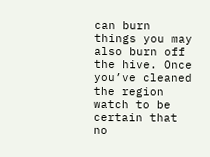can burn things you may also burn off the hive. Once you’ve cleaned the region watch to be certain that no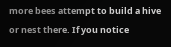more bees attempt to build a hive or nest there. If you notice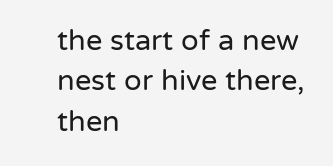the start of a new nest or hive there, then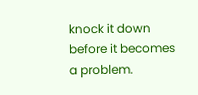knock it down before it becomes a problem.